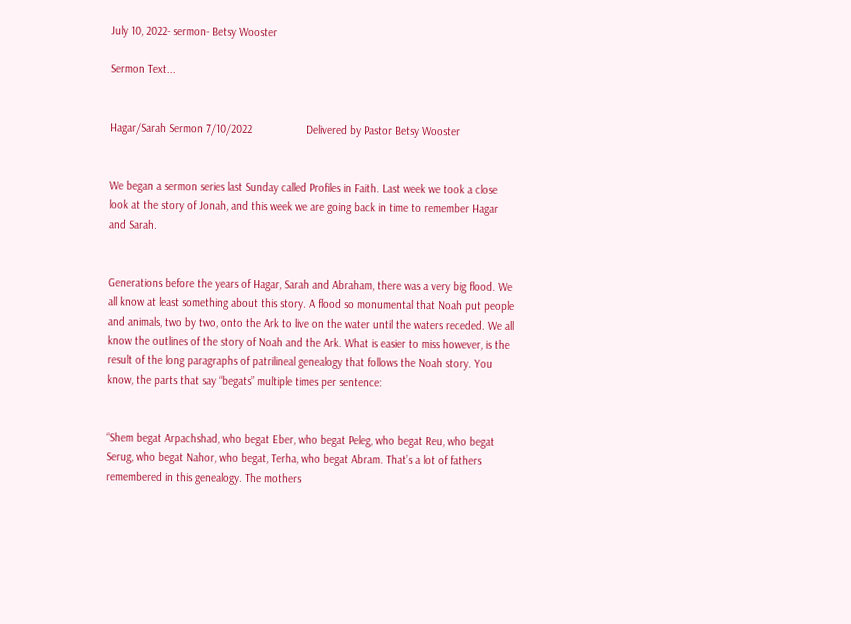July 10, 2022- sermon- Betsy Wooster

Sermon Text...


Hagar/Sarah Sermon 7/10/2022                  Delivered by Pastor Betsy Wooster


We began a sermon series last Sunday called Profiles in Faith. Last week we took a close look at the story of Jonah, and this week we are going back in time to remember Hagar and Sarah.


Generations before the years of Hagar, Sarah and Abraham, there was a very big flood. We all know at least something about this story. A flood so monumental that Noah put people and animals, two by two, onto the Ark to live on the water until the waters receded. We all know the outlines of the story of Noah and the Ark. What is easier to miss however, is the result of the long paragraphs of patrilineal genealogy that follows the Noah story. You know, the parts that say “begats” multiple times per sentence:


“Shem begat Arpachshad, who begat Eber, who begat Peleg, who begat Reu, who begat Serug, who begat Nahor, who begat, Terha, who begat Abram. That’s a lot of fathers remembered in this genealogy. The mothers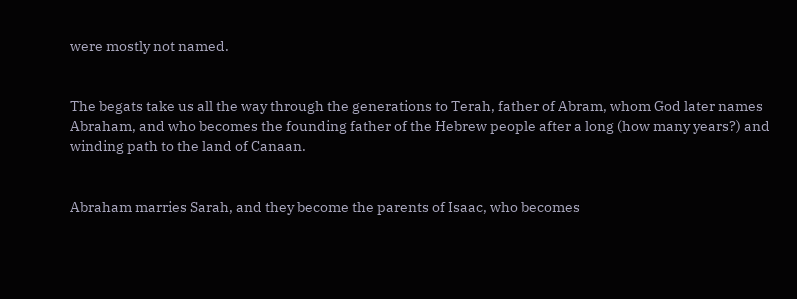were mostly not named.


The begats take us all the way through the generations to Terah, father of Abram, whom God later names Abraham, and who becomes the founding father of the Hebrew people after a long (how many years?) and winding path to the land of Canaan.


Abraham marries Sarah, and they become the parents of Isaac, who becomes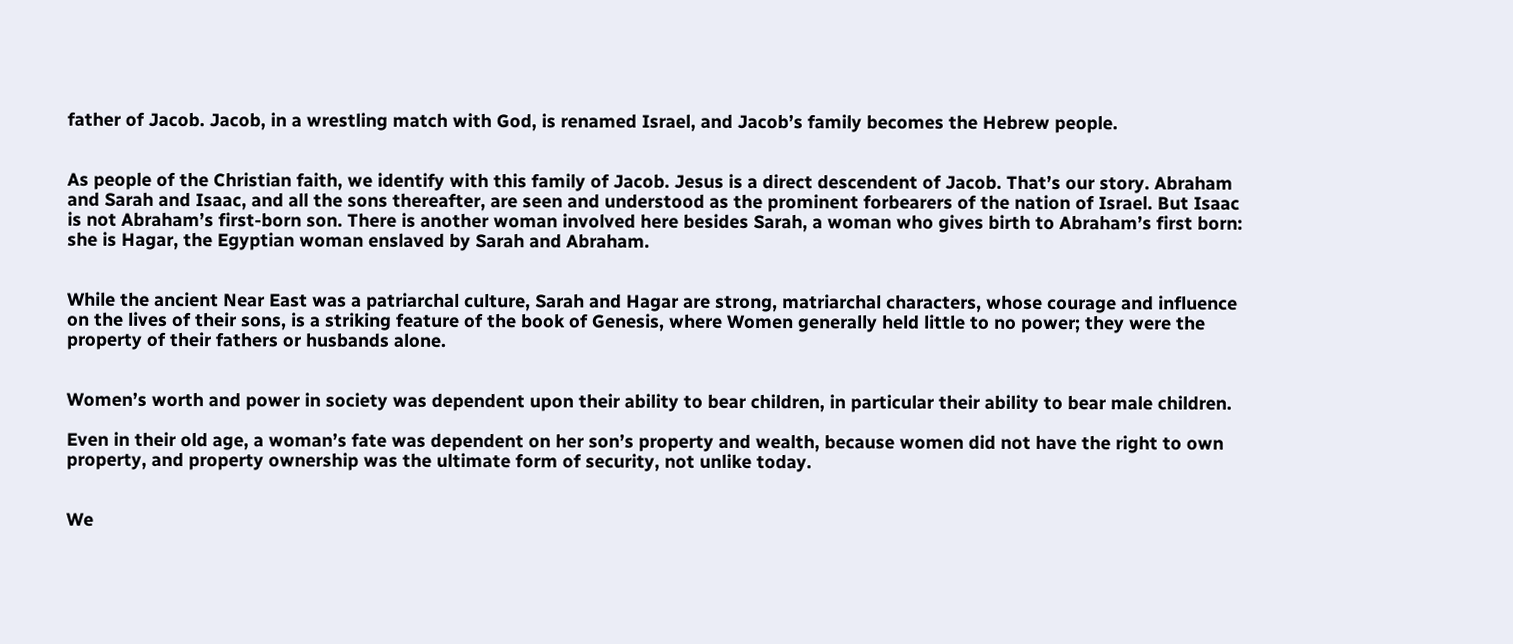father of Jacob. Jacob, in a wrestling match with God, is renamed Israel, and Jacob’s family becomes the Hebrew people.


As people of the Christian faith, we identify with this family of Jacob. Jesus is a direct descendent of Jacob. That’s our story. Abraham and Sarah and Isaac, and all the sons thereafter, are seen and understood as the prominent forbearers of the nation of Israel. But Isaac is not Abraham’s first-born son. There is another woman involved here besides Sarah, a woman who gives birth to Abraham’s first born: she is Hagar, the Egyptian woman enslaved by Sarah and Abraham.


While the ancient Near East was a patriarchal culture, Sarah and Hagar are strong, matriarchal characters, whose courage and influence on the lives of their sons, is a striking feature of the book of Genesis, where Women generally held little to no power; they were the property of their fathers or husbands alone.


Women’s worth and power in society was dependent upon their ability to bear children, in particular their ability to bear male children.

Even in their old age, a woman’s fate was dependent on her son’s property and wealth, because women did not have the right to own property, and property ownership was the ultimate form of security, not unlike today.


We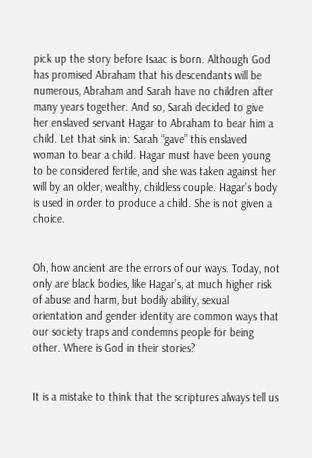pick up the story before Isaac is born. Although God has promised Abraham that his descendants will be numerous, Abraham and Sarah have no children after many years together. And so, Sarah decided to give her enslaved servant Hagar to Abraham to bear him a child. Let that sink in: Sarah “gave” this enslaved woman to bear a child. Hagar must have been young to be considered fertile, and she was taken against her will by an older, wealthy, childless couple. Hagar’s body is used in order to produce a child. She is not given a choice.


Oh, how ancient are the errors of our ways. Today, not only are black bodies, like Hagar’s, at much higher risk of abuse and harm, but bodily ability, sexual orientation and gender identity are common ways that our society traps and condemns people for being other. Where is God in their stories?


It is a mistake to think that the scriptures always tell us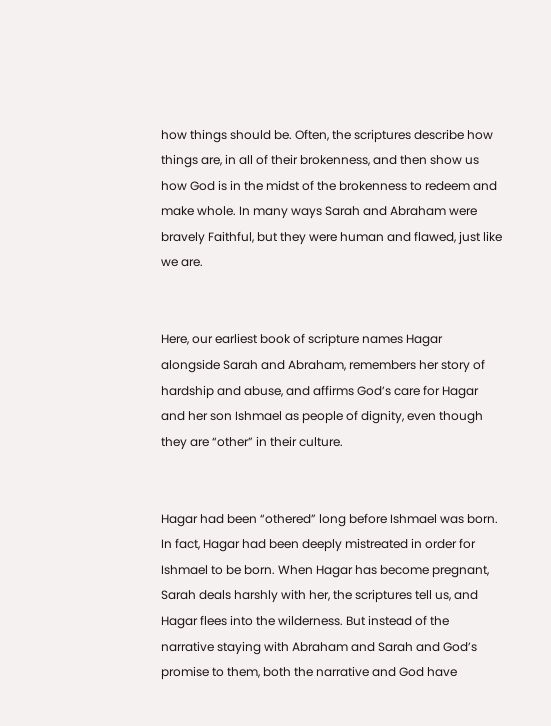how things should be. Often, the scriptures describe how things are, in all of their brokenness, and then show us how God is in the midst of the brokenness to redeem and make whole. In many ways Sarah and Abraham were bravely Faithful, but they were human and flawed, just like we are.


Here, our earliest book of scripture names Hagar alongside Sarah and Abraham, remembers her story of hardship and abuse, and affirms God’s care for Hagar and her son Ishmael as people of dignity, even though they are “other” in their culture.


Hagar had been “othered” long before Ishmael was born. In fact, Hagar had been deeply mistreated in order for Ishmael to be born. When Hagar has become pregnant, Sarah deals harshly with her, the scriptures tell us, and Hagar flees into the wilderness. But instead of the narrative staying with Abraham and Sarah and God’s promise to them, both the narrative and God have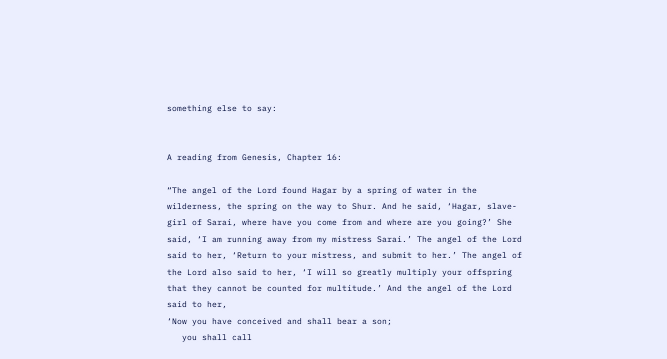something else to say:


A reading from Genesis, Chapter 16:

“The angel of the Lord found Hagar by a spring of water in the wilderness, the spring on the way to Shur. And he said, ‘Hagar, slave-girl of Sarai, where have you come from and where are you going?’ She said, ‘I am running away from my mistress Sarai.’ The angel of the Lord said to her, ‘Return to your mistress, and submit to her.’ The angel of the Lord also said to her, ‘I will so greatly multiply your offspring that they cannot be counted for multitude.’ And the angel of the Lord said to her,
‘Now you have conceived and shall bear a son;
   you shall call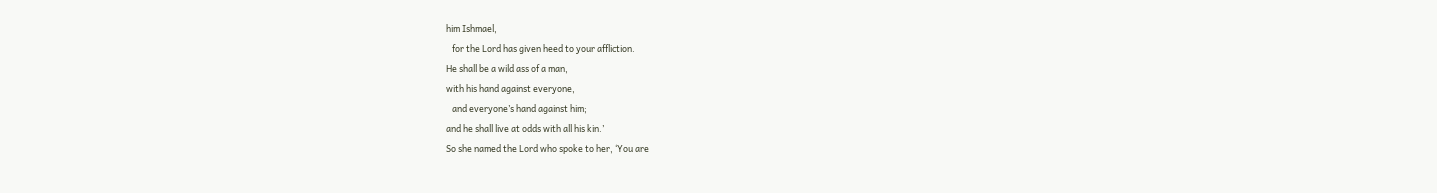him Ishmael,
   for the Lord has given heed to your affliction.
He shall be a wild ass of a man,
with his hand against everyone,
   and everyone’s hand against him;
and he shall live at odds with all his kin.’
So she named the Lord who spoke to her, ‘You are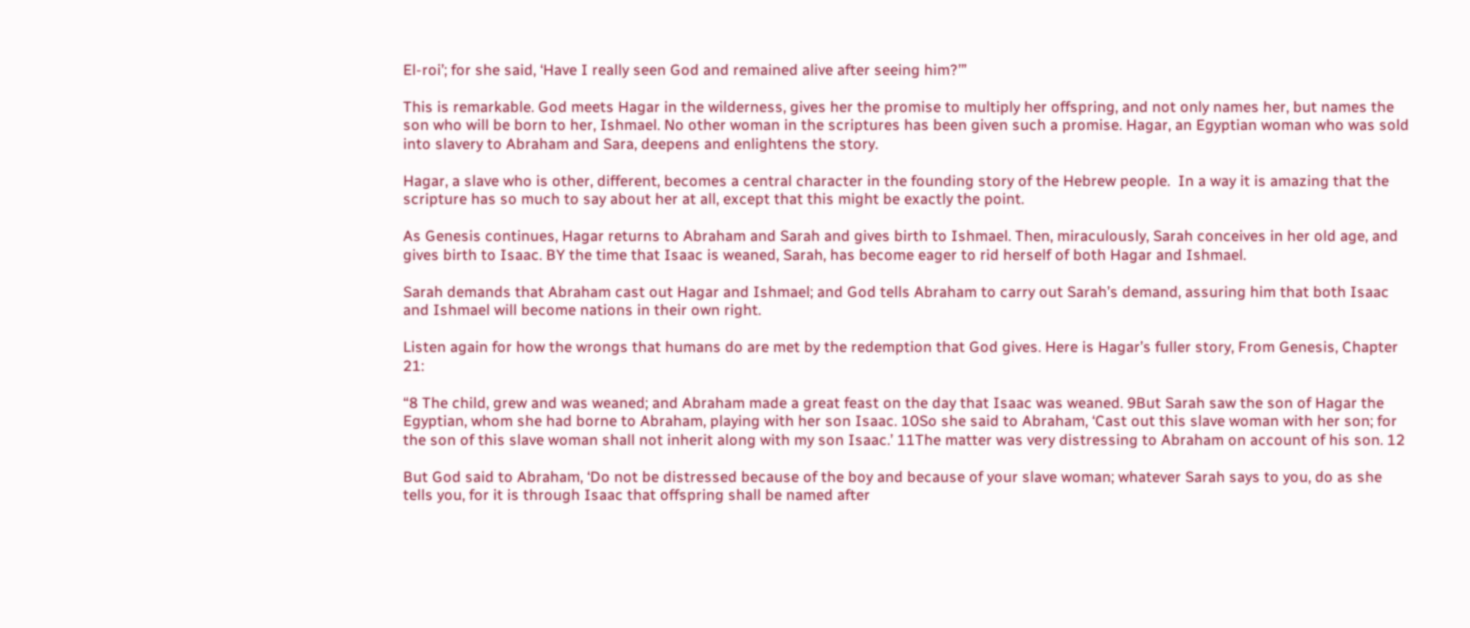El-roi’; for she said, ‘Have I really seen God and remained alive after seeing him?’”

This is remarkable. God meets Hagar in the wilderness, gives her the promise to multiply her offspring, and not only names her, but names the son who will be born to her, Ishmael. No other woman in the scriptures has been given such a promise. Hagar, an Egyptian woman who was sold into slavery to Abraham and Sara, deepens and enlightens the story.

Hagar, a slave who is other, different, becomes a central character in the founding story of the Hebrew people.  In a way it is amazing that the scripture has so much to say about her at all, except that this might be exactly the point.

As Genesis continues, Hagar returns to Abraham and Sarah and gives birth to Ishmael. Then, miraculously, Sarah conceives in her old age, and gives birth to Isaac. BY the time that Isaac is weaned, Sarah, has become eager to rid herself of both Hagar and Ishmael.

Sarah demands that Abraham cast out Hagar and Ishmael; and God tells Abraham to carry out Sarah’s demand, assuring him that both Isaac and Ishmael will become nations in their own right.

Listen again for how the wrongs that humans do are met by the redemption that God gives. Here is Hagar’s fuller story, From Genesis, Chapter 21:

“8 The child, grew and was weaned; and Abraham made a great feast on the day that Isaac was weaned. 9But Sarah saw the son of Hagar the Egyptian, whom she had borne to Abraham, playing with her son Isaac. 10So she said to Abraham, ‘Cast out this slave woman with her son; for the son of this slave woman shall not inherit along with my son Isaac.’ 11The matter was very distressing to Abraham on account of his son. 12

But God said to Abraham, ‘Do not be distressed because of the boy and because of your slave woman; whatever Sarah says to you, do as she tells you, for it is through Isaac that offspring shall be named after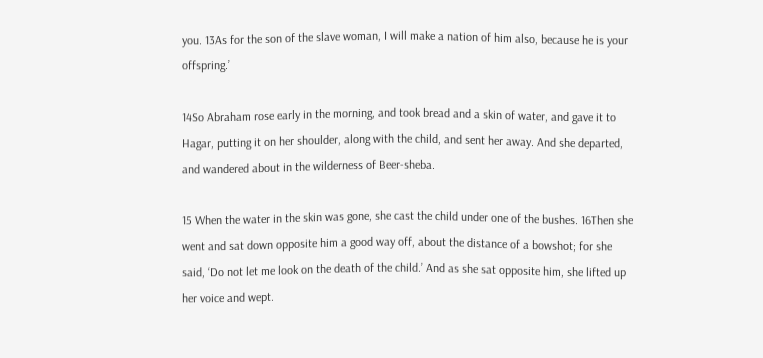you. 13As for the son of the slave woman, I will make a nation of him also, because he is your offspring.’

14So Abraham rose early in the morning, and took bread and a skin of water, and gave it to Hagar, putting it on her shoulder, along with the child, and sent her away. And she departed, and wandered about in the wilderness of Beer-sheba.

15 When the water in the skin was gone, she cast the child under one of the bushes. 16Then she went and sat down opposite him a good way off, about the distance of a bowshot; for she said, ‘Do not let me look on the death of the child.’ And as she sat opposite him, she lifted up her voice and wept.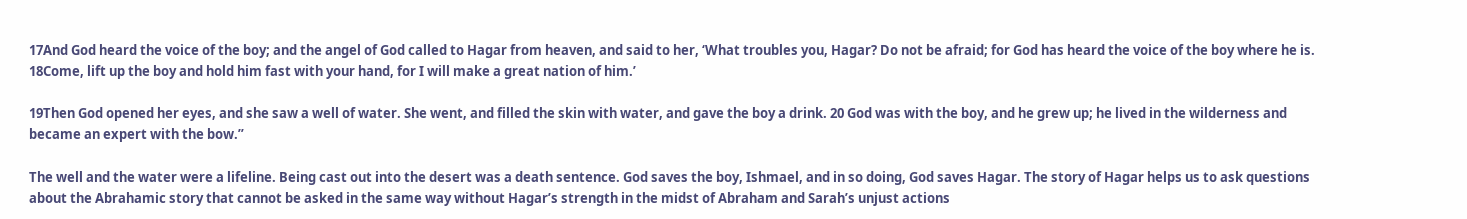17And God heard the voice of the boy; and the angel of God called to Hagar from heaven, and said to her, ‘What troubles you, Hagar? Do not be afraid; for God has heard the voice of the boy where he is. 18Come, lift up the boy and hold him fast with your hand, for I will make a great nation of him.’

19Then God opened her eyes, and she saw a well of water. She went, and filled the skin with water, and gave the boy a drink. 20 God was with the boy, and he grew up; he lived in the wilderness and became an expert with the bow.”

The well and the water were a lifeline. Being cast out into the desert was a death sentence. God saves the boy, Ishmael, and in so doing, God saves Hagar. The story of Hagar helps us to ask questions about the Abrahamic story that cannot be asked in the same way without Hagar’s strength in the midst of Abraham and Sarah’s unjust actions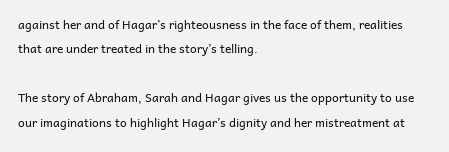against her and of Hagar’s righteousness in the face of them, realities that are under treated in the story’s telling.

The story of Abraham, Sarah and Hagar gives us the opportunity to use our imaginations to highlight Hagar’s dignity and her mistreatment at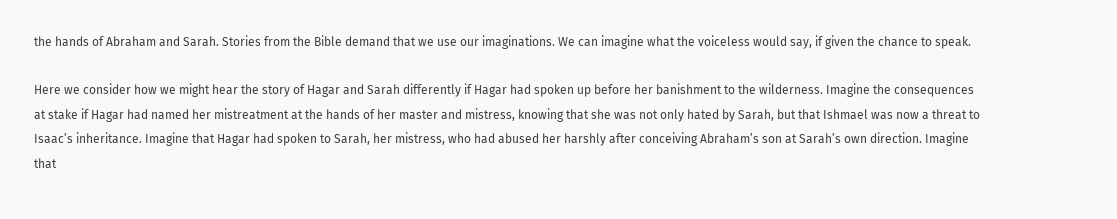the hands of Abraham and Sarah. Stories from the Bible demand that we use our imaginations. We can imagine what the voiceless would say, if given the chance to speak.

Here we consider how we might hear the story of Hagar and Sarah differently if Hagar had spoken up before her banishment to the wilderness. Imagine the consequences at stake if Hagar had named her mistreatment at the hands of her master and mistress, knowing that she was not only hated by Sarah, but that Ishmael was now a threat to Isaac’s inheritance. Imagine that Hagar had spoken to Sarah, her mistress, who had abused her harshly after conceiving Abraham’s son at Sarah’s own direction. Imagine that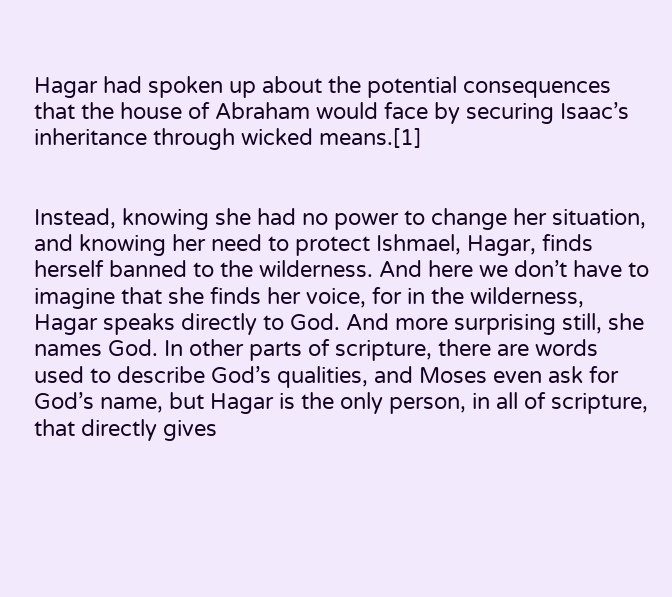Hagar had spoken up about the potential consequences that the house of Abraham would face by securing Isaac’s inheritance through wicked means.[1]


Instead, knowing she had no power to change her situation, and knowing her need to protect Ishmael, Hagar, finds herself banned to the wilderness. And here we don’t have to imagine that she finds her voice, for in the wilderness, Hagar speaks directly to God. And more surprising still, she names God. In other parts of scripture, there are words used to describe God’s qualities, and Moses even ask for God’s name, but Hagar is the only person, in all of scripture, that directly gives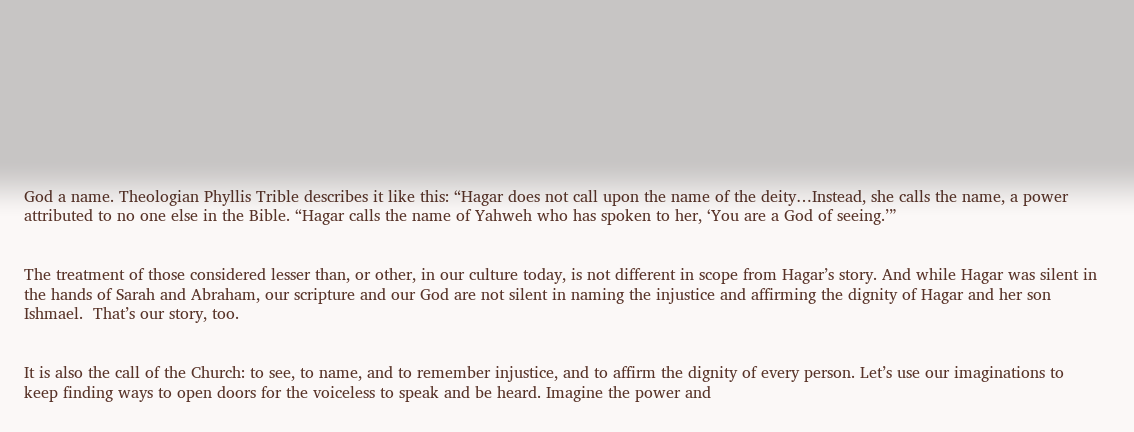God a name. Theologian Phyllis Trible describes it like this: “Hagar does not call upon the name of the deity…Instead, she calls the name, a power attributed to no one else in the Bible. “Hagar calls the name of Yahweh who has spoken to her, ‘You are a God of seeing.’”


The treatment of those considered lesser than, or other, in our culture today, is not different in scope from Hagar’s story. And while Hagar was silent in the hands of Sarah and Abraham, our scripture and our God are not silent in naming the injustice and affirming the dignity of Hagar and her son Ishmael.  That’s our story, too.


It is also the call of the Church: to see, to name, and to remember injustice, and to affirm the dignity of every person. Let’s use our imaginations to keep finding ways to open doors for the voiceless to speak and be heard. Imagine the power and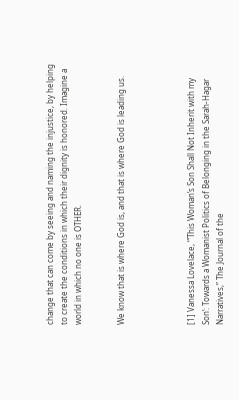change that can come by seeing and naming the injustice, by helping to create the conditions in which their dignity is honored. Imagine a world in which no one is OTHER.


We know that is where God is, and that is where God is leading us.




[1] Vanessa Lovelace, “’This Woman’s Son Shall Not Inherit with my Son’: Towards a Womanist Politics of Belonging in the Sarah-Hagar Narratives,” The Journal of the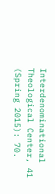Interdenominational Theological Center, 41 (Spring 2015): 70.